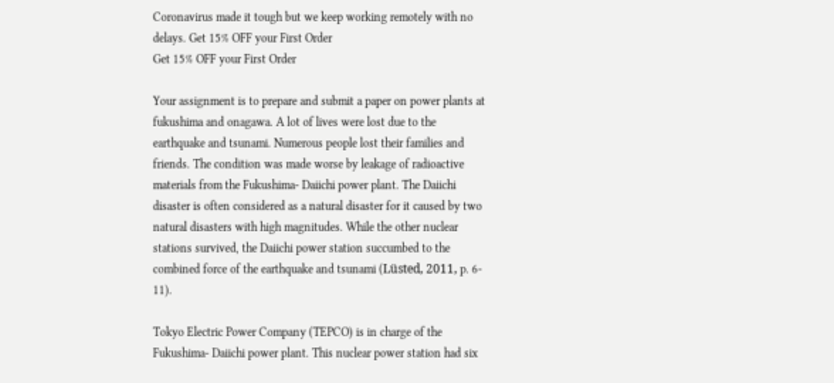Coronavirus made it tough but we keep working remotely with no delays. Get 15% OFF your First Order
Get 15% OFF your First Order

Your assignment is to prepare and submit a paper on power plants at fukushima and onagawa. A lot of lives were lost due to the earthquake and tsunami. Numerous people lost their families and friends. The condition was made worse by leakage of radioactive materials from the Fukushima- Daiichi power plant. The Daiichi disaster is often considered as a natural disaster for it caused by two natural disasters with high magnitudes. While the other nuclear stations survived, the Daiichi power station succumbed to the combined force of the earthquake and tsunami (Lüsted, 2011, p. 6- 11).

Tokyo Electric Power Company (TEPCO) is in charge of the Fukushima- Daiichi power plant. This nuclear power station had six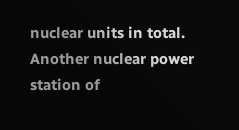nuclear units in total. Another nuclear power station of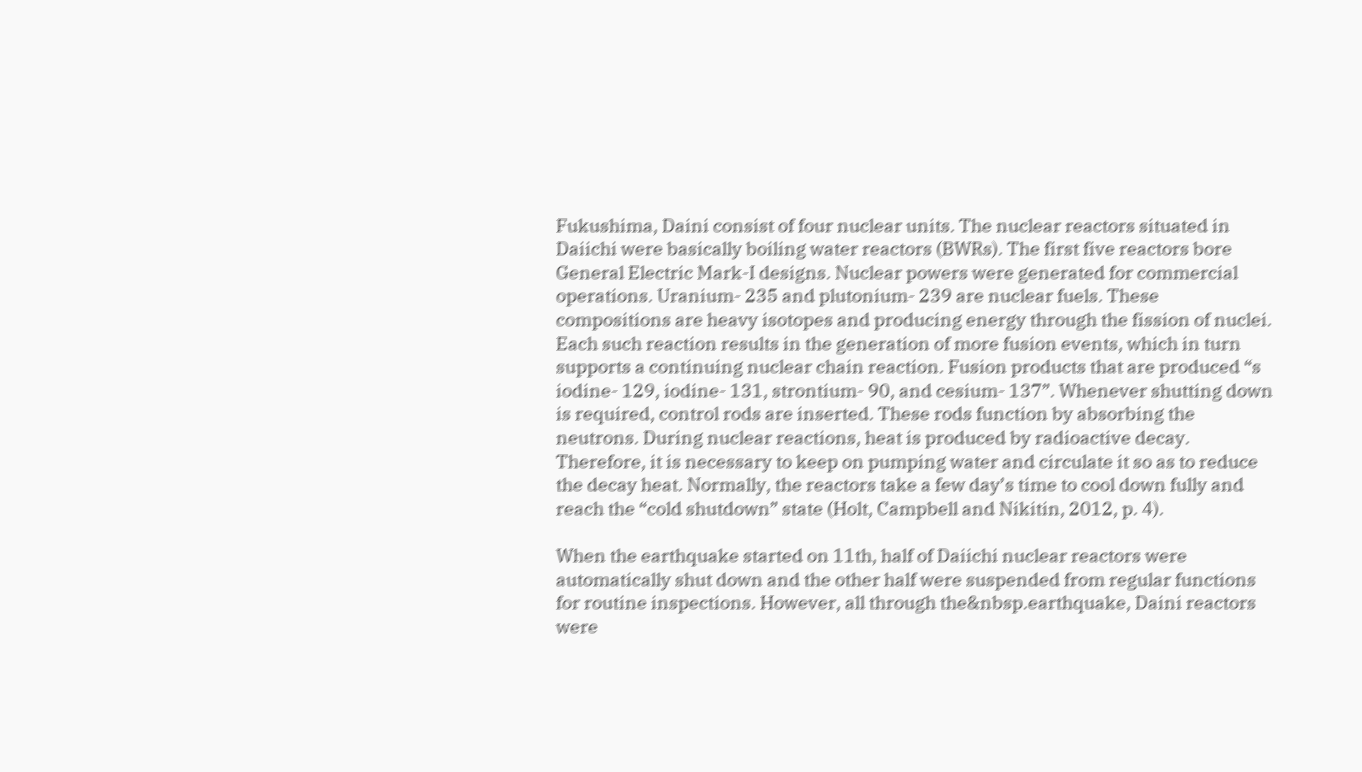Fukushima, Daini consist of four nuclear units. The nuclear reactors situated in Daiichi were basically boiling water reactors (BWRs). The first five reactors bore General Electric Mark-I designs. Nuclear powers were generated for commercial operations. Uranium- 235 and plutonium- 239 are nuclear fuels. These compositions are heavy isotopes and producing energy through the fission of nuclei. Each such reaction results in the generation of more fusion events, which in turn supports a continuing nuclear chain reaction. Fusion products that are produced “s iodine- 129, iodine- 131, strontium- 90, and cesium- 137”. Whenever shutting down is required, control rods are inserted. These rods function by absorbing the neutrons. During nuclear reactions, heat is produced by radioactive decay. Therefore, it is necessary to keep on pumping water and circulate it so as to reduce the decay heat. Normally, the reactors take a few day’s time to cool down fully and reach the “cold shutdown” state (Holt, Campbell and Nikitin, 2012, p. 4).

When the earthquake started on 11th, half of Daiichi nuclear reactors were automatically shut down and the other half were suspended from regular functions for routine inspections. However, all through the&nbsp.earthquake, Daini reactors were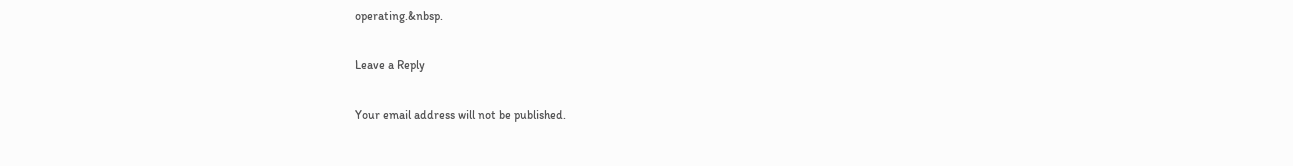operating.&nbsp.

Leave a Reply

Your email address will not be published.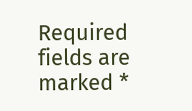Required fields are marked *